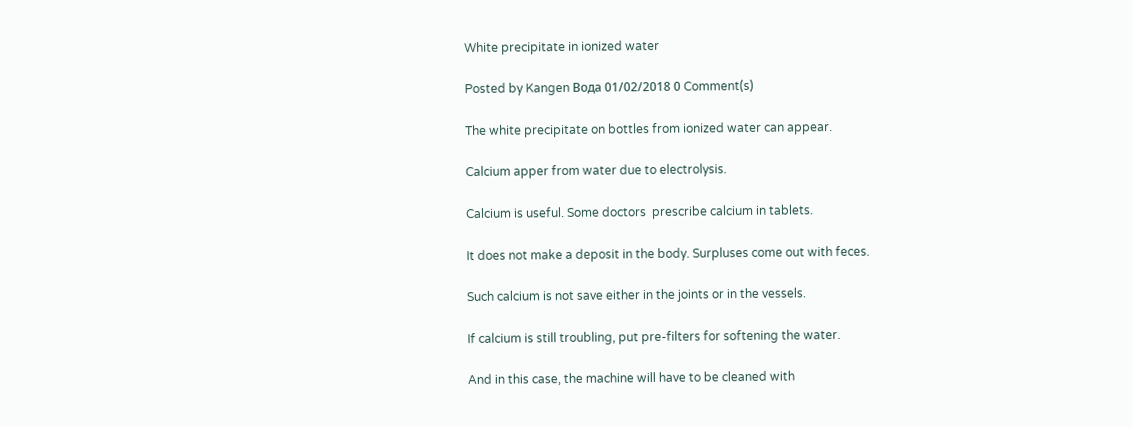White precipitate in ionized water

Posted by Kangen Вода 01/02/2018 0 Comment(s)

The white precipitate on bottles from ionized water can appear.

Calcium apper from water due to electrolysis.

Calcium is useful. Some doctors  prescribe calcium in tablets.

It does not make a deposit in the body. Surpluses come out with feces.

Such calcium is not save either in the joints or in the vessels.

If calcium is still troubling, put pre-filters for softening the water.

And in this case, the machine will have to be cleaned with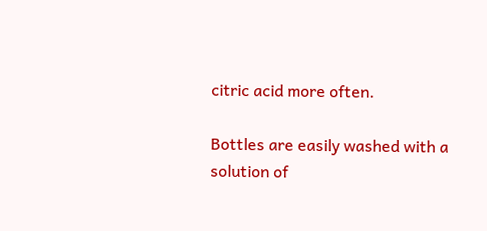citric acid more often.

Bottles are easily washed with a solution of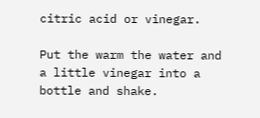citric acid or vinegar.

Put the warm the water and a little vinegar into a bottle and shake.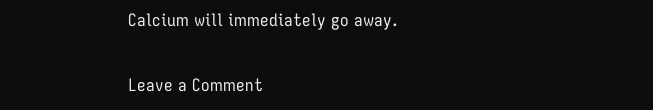Calcium will immediately go away.

Leave a Comment